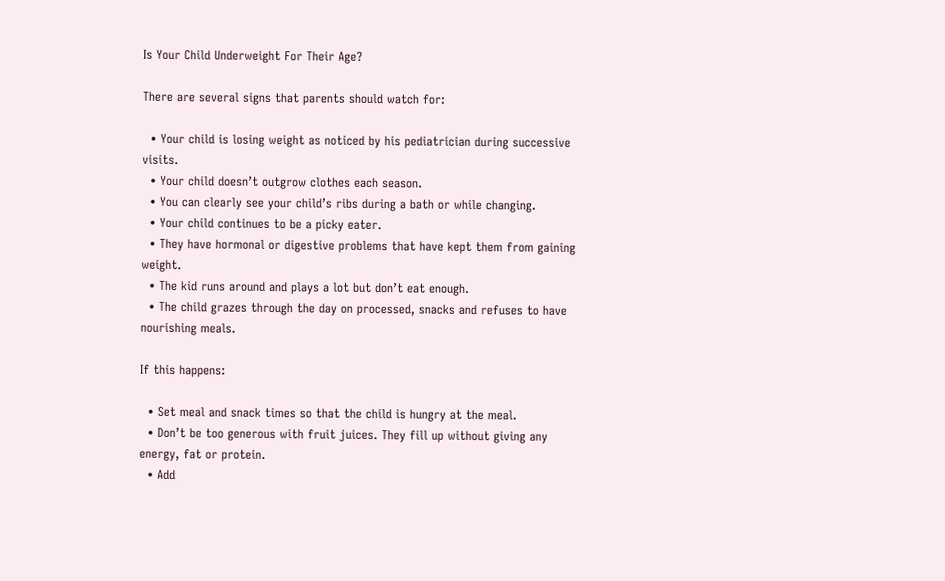Is Your Child Underweight For Their Age?

There are several signs that parents should watch for:

  • Your child is losing weight as noticed by his pediatrician during successive visits.
  • Your child doesn’t outgrow clothes each season.
  • You can clearly see your child’s ribs during a bath or while changing.
  • Your child continues to be a picky eater.
  • They have hormonal or digestive problems that have kept them from gaining weight.
  • The kid runs around and plays a lot but don’t eat enough.
  • The child grazes through the day on processed, snacks and refuses to have nourishing meals.

If this happens:

  • Set meal and snack times so that the child is hungry at the meal.
  • Don’t be too generous with fruit juices. They fill up without giving any energy, fat or protein.
  • Add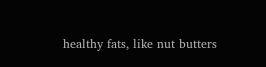healthy fats, like nut butters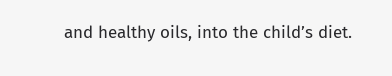and healthy oils, into the child’s diet.